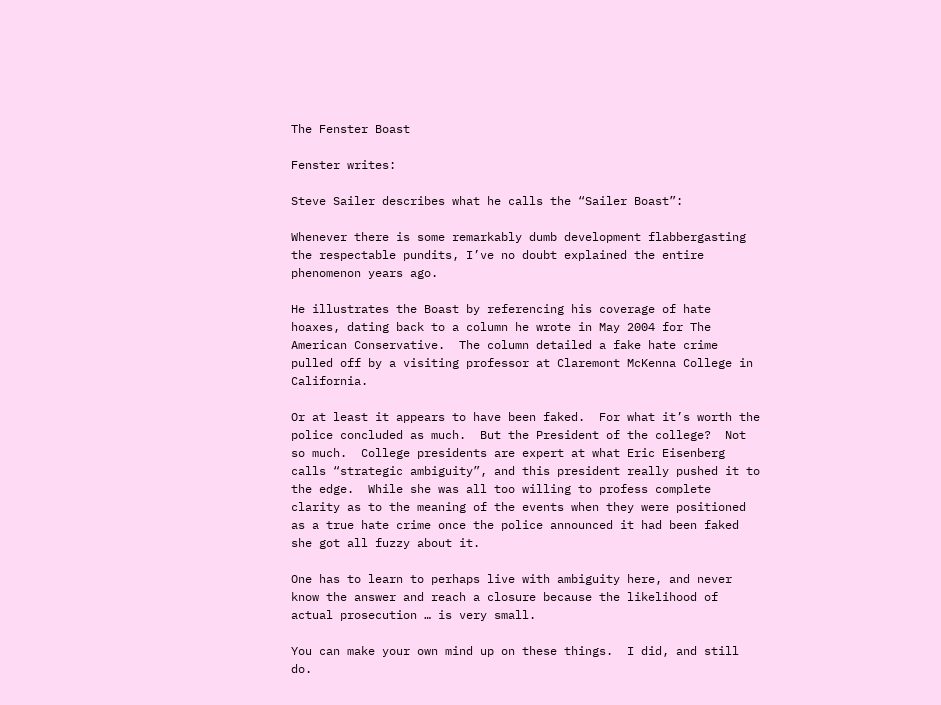The Fenster Boast

Fenster writes:

Steve Sailer describes what he calls the “Sailer Boast”:

Whenever there is some remarkably dumb development flabbergasting the respectable pundits, I’ve no doubt explained the entire phenomenon years ago.

He illustrates the Boast by referencing his coverage of hate hoaxes, dating back to a column he wrote in May 2004 for The American Conservative.  The column detailed a fake hate crime pulled off by a visiting professor at Claremont McKenna College in California.

Or at least it appears to have been faked.  For what it’s worth the police concluded as much.  But the President of the college?  Not so much.  College presidents are expert at what Eric Eisenberg calls “strategic ambiguity”, and this president really pushed it to the edge.  While she was all too willing to profess complete clarity as to the meaning of the events when they were positioned as a true hate crime once the police announced it had been faked she got all fuzzy about it.

One has to learn to perhaps live with ambiguity here, and never know the answer and reach a closure because the likelihood of actual prosecution … is very small.

You can make your own mind up on these things.  I did, and still do.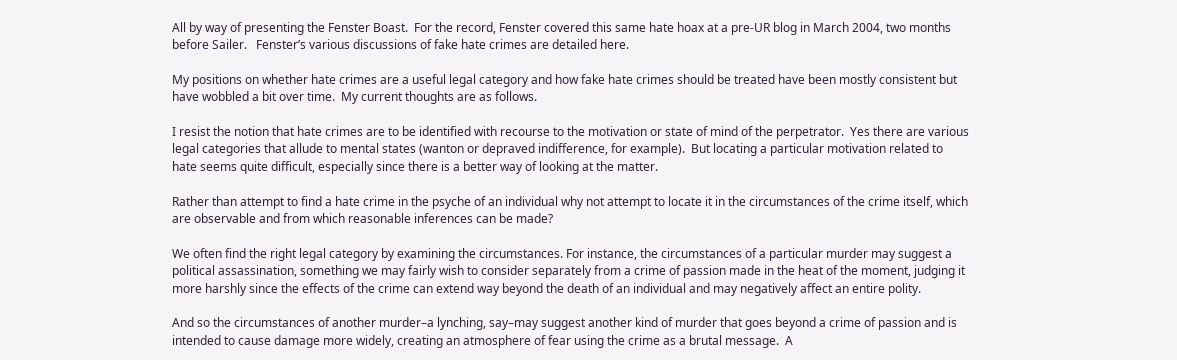All by way of presenting the Fenster Boast.  For the record, Fenster covered this same hate hoax at a pre-UR blog in March 2004, two months before Sailer.   Fenster’s various discussions of fake hate crimes are detailed here.

My positions on whether hate crimes are a useful legal category and how fake hate crimes should be treated have been mostly consistent but have wobbled a bit over time.  My current thoughts are as follows.

I resist the notion that hate crimes are to be identified with recourse to the motivation or state of mind of the perpetrator.  Yes there are various legal categories that allude to mental states (wanton or depraved indifference, for example).  But locating a particular motivation related to hate seems quite difficult, especially since there is a better way of looking at the matter.

Rather than attempt to find a hate crime in the psyche of an individual why not attempt to locate it in the circumstances of the crime itself, which are observable and from which reasonable inferences can be made?

We often find the right legal category by examining the circumstances. For instance, the circumstances of a particular murder may suggest a political assassination, something we may fairly wish to consider separately from a crime of passion made in the heat of the moment, judging it more harshly since the effects of the crime can extend way beyond the death of an individual and may negatively affect an entire polity.

And so the circumstances of another murder–a lynching, say–may suggest another kind of murder that goes beyond a crime of passion and is intended to cause damage more widely, creating an atmosphere of fear using the crime as a brutal message.  A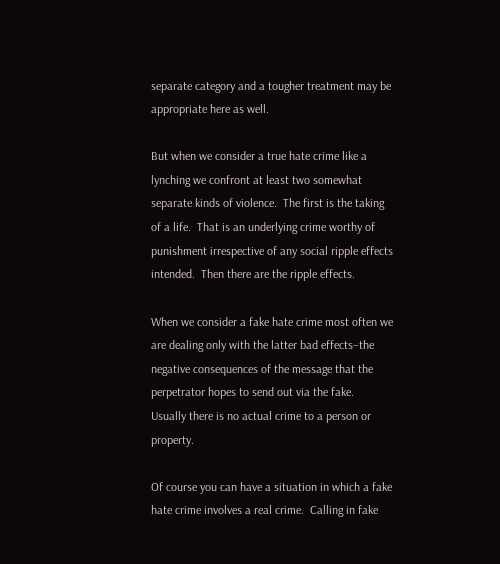separate category and a tougher treatment may be appropriate here as well.

But when we consider a true hate crime like a lynching we confront at least two somewhat separate kinds of violence.  The first is the taking of a life.  That is an underlying crime worthy of punishment irrespective of any social ripple effects intended.  Then there are the ripple effects.

When we consider a fake hate crime most often we are dealing only with the latter bad effects–the negative consequences of the message that the perpetrator hopes to send out via the fake.  Usually there is no actual crime to a person or property.

Of course you can have a situation in which a fake hate crime involves a real crime.  Calling in fake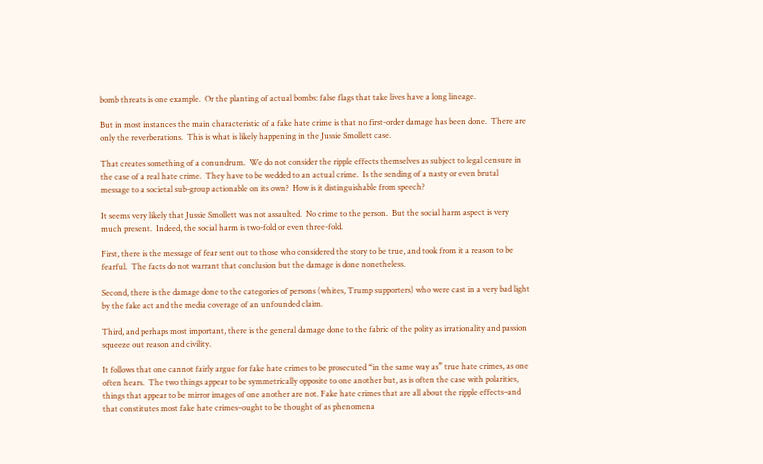bomb threats is one example.  Or the planting of actual bombs: false flags that take lives have a long lineage.

But in most instances the main characteristic of a fake hate crime is that no first-order damage has been done.  There are only the reverberations.  This is what is likely happening in the Jussie Smollett case.

That creates something of a conundrum.  We do not consider the ripple effects themselves as subject to legal censure in the case of a real hate crime.  They have to be wedded to an actual crime.  Is the sending of a nasty or even brutal message to a societal sub-group actionable on its own?  How is it distinguishable from speech?

It seems very likely that Jussie Smollett was not assaulted.  No crime to the person.  But the social harm aspect is very much present.  Indeed, the social harm is two-fold or even three-fold.

First, there is the message of fear sent out to those who considered the story to be true, and took from it a reason to be fearful.  The facts do not warrant that conclusion but the damage is done nonetheless.

Second, there is the damage done to the categories of persons (whites, Trump supporters) who were cast in a very bad light by the fake act and the media coverage of an unfounded claim.

Third, and perhaps most important, there is the general damage done to the fabric of the polity as irrationality and passion squeeze out reason and civility.

It follows that one cannot fairly argue for fake hate crimes to be prosecuted “in the same way as” true hate crimes, as one often hears.  The two things appear to be symmetrically opposite to one another but, as is often the case with polarities, things that appear to be mirror images of one another are not. Fake hate crimes that are all about the ripple effects–and that constitutes most fake hate crimes–ought to be thought of as phenomena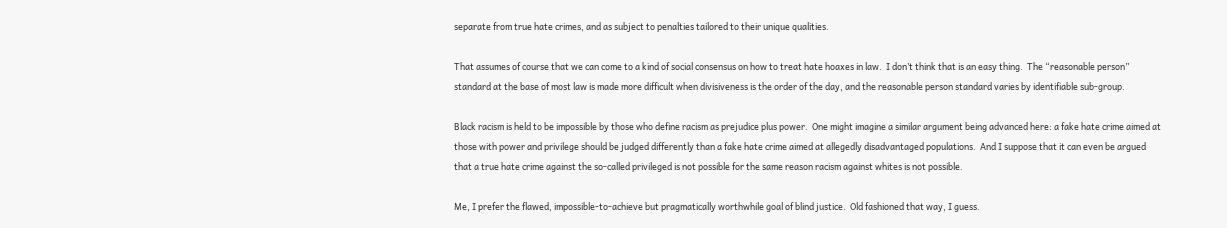separate from true hate crimes, and as subject to penalties tailored to their unique qualities.

That assumes of course that we can come to a kind of social consensus on how to treat hate hoaxes in law.  I don’t think that is an easy thing.  The “reasonable person” standard at the base of most law is made more difficult when divisiveness is the order of the day, and the reasonable person standard varies by identifiable sub-group.

Black racism is held to be impossible by those who define racism as prejudice plus power.  One might imagine a similar argument being advanced here: a fake hate crime aimed at those with power and privilege should be judged differently than a fake hate crime aimed at allegedly disadvantaged populations.  And I suppose that it can even be argued that a true hate crime against the so-called privileged is not possible for the same reason racism against whites is not possible.

Me, I prefer the flawed, impossible-to-achieve but pragmatically worthwhile goal of blind justice.  Old fashioned that way, I guess.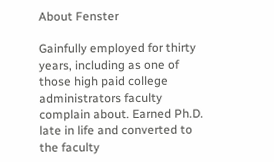About Fenster

Gainfully employed for thirty years, including as one of those high paid college administrators faculty complain about. Earned Ph.D. late in life and converted to the faculty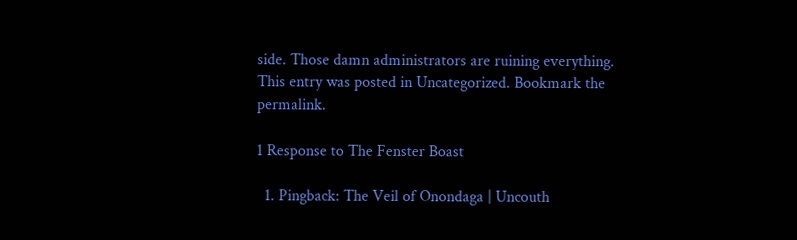side. Those damn administrators are ruining everything.
This entry was posted in Uncategorized. Bookmark the permalink.

1 Response to The Fenster Boast

  1. Pingback: The Veil of Onondaga | Uncouth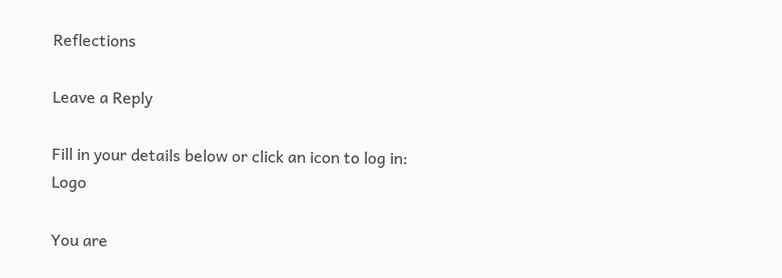Reflections

Leave a Reply

Fill in your details below or click an icon to log in: Logo

You are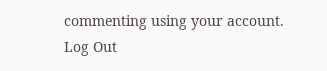commenting using your account. Log Out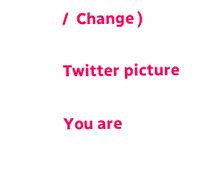/  Change )

Twitter picture

You are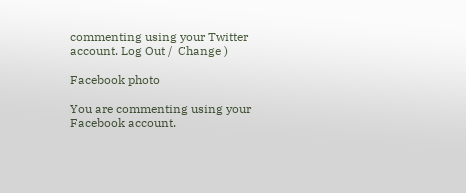commenting using your Twitter account. Log Out /  Change )

Facebook photo

You are commenting using your Facebook account.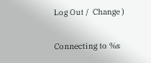Log Out /  Change )

Connecting to %s